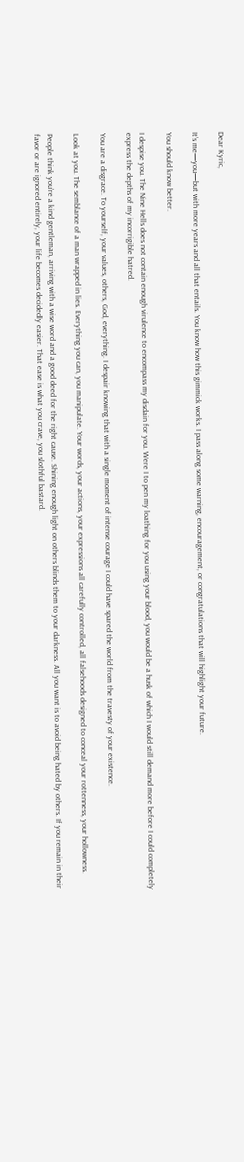Dear Kyric,

It’s me—you—but with more years and all that entails. You know how this gimmick works. I pass along some warning, encouragement, or congratulations that will highlight your future.

You should know better.

I despise you. The Nine Hells does not contain enough virulence to encompass my disdain for you. Were I to pen my loathing for you using your blood, you would be a husk of which I would still demand more before I could completely express the depths of my incorrigible hatred.

You are a disgrace. To yourself, your values, others, God, everything. I despair knowing that with a single moment of intense courage I could have spared the world from the travesty of your existence.

Look at you. The semblance of a man wrapped in lies. Everything you can, you manipulate. Your words, your actions, your expressions all carefully controlled, all falsehoods designed to conceal your rottenness, your hollowness.

People think you’re a kind gentleman, arriving with a wise word and a good deed for the right cause. Shining enough light on others blinds them to your darkness. All you want is to avoid being hated by others. If you remain in their favor or are ignored entirely, your life becomes decidedly easier. That ease is what you crave, you slothful bastard.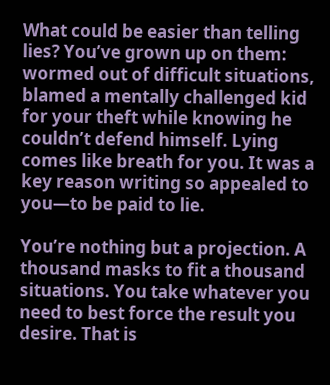What could be easier than telling lies? You’ve grown up on them: wormed out of difficult situations, blamed a mentally challenged kid for your theft while knowing he couldn’t defend himself. Lying comes like breath for you. It was a key reason writing so appealed to you—to be paid to lie.

You’re nothing but a projection. A thousand masks to fit a thousand situations. You take whatever you need to best force the result you desire. That is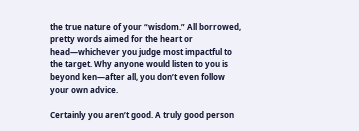the true nature of your “wisdom.” All borrowed, pretty words aimed for the heart or head—whichever you judge most impactful to the target. Why anyone would listen to you is beyond ken—after all, you don’t even follow your own advice.

Certainly you aren’t good. A truly good person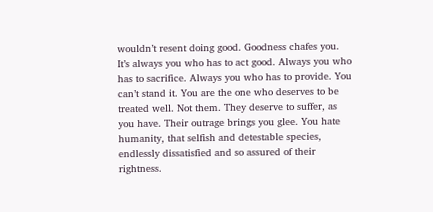wouldn’t resent doing good. Goodness chafes you. It’s always you who has to act good. Always you who has to sacrifice. Always you who has to provide. You can’t stand it. You are the one who deserves to be treated well. Not them. They deserve to suffer, as you have. Their outrage brings you glee. You hate humanity, that selfish and detestable species, endlessly dissatisfied and so assured of their rightness.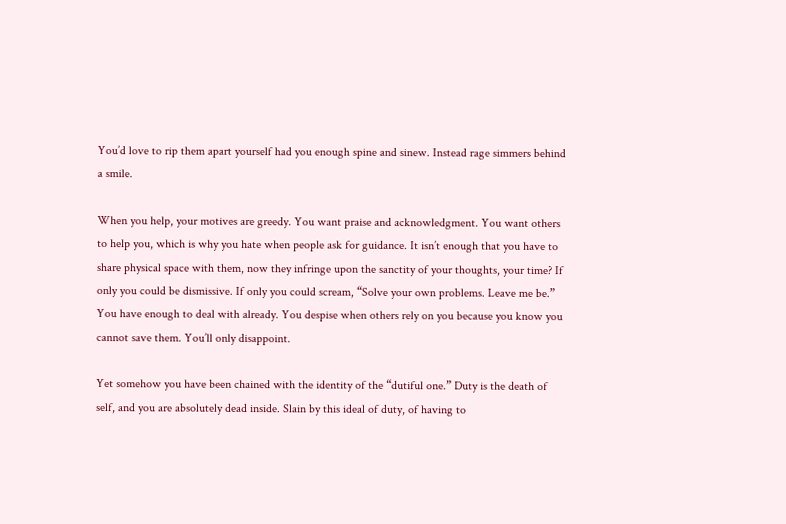You’d love to rip them apart yourself had you enough spine and sinew. Instead rage simmers behind a smile.

When you help, your motives are greedy. You want praise and acknowledgment. You want others to help you, which is why you hate when people ask for guidance. It isn’t enough that you have to share physical space with them, now they infringe upon the sanctity of your thoughts, your time? If only you could be dismissive. If only you could scream, “Solve your own problems. Leave me be.” You have enough to deal with already. You despise when others rely on you because you know you cannot save them. You’ll only disappoint.

Yet somehow you have been chained with the identity of the “dutiful one.” Duty is the death of self, and you are absolutely dead inside. Slain by this ideal of duty, of having to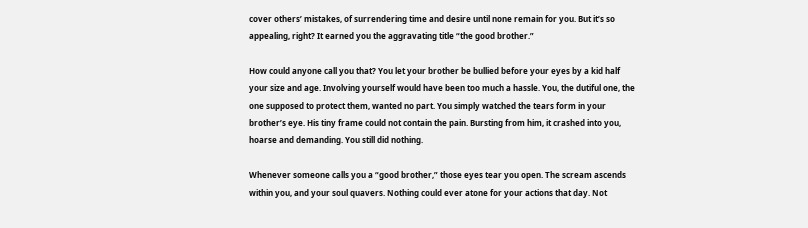cover others’ mistakes, of surrendering time and desire until none remain for you. But it’s so appealing, right? It earned you the aggravating title “the good brother.”

How could anyone call you that? You let your brother be bullied before your eyes by a kid half your size and age. Involving yourself would have been too much a hassle. You, the dutiful one, the one supposed to protect them, wanted no part. You simply watched the tears form in your brother’s eye. His tiny frame could not contain the pain. Bursting from him, it crashed into you, hoarse and demanding. You still did nothing.

Whenever someone calls you a “good brother,” those eyes tear you open. The scream ascends within you, and your soul quavers. Nothing could ever atone for your actions that day. Not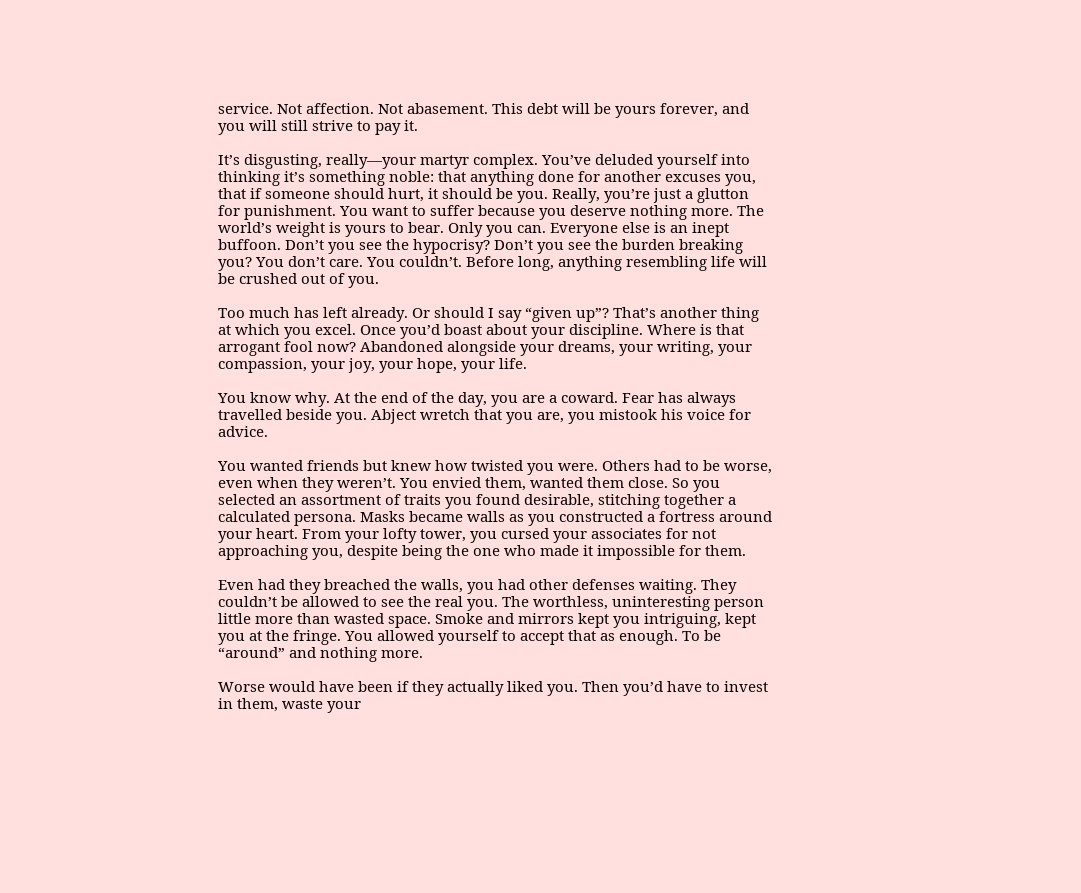service. Not affection. Not abasement. This debt will be yours forever, and you will still strive to pay it.

It’s disgusting, really—your martyr complex. You’ve deluded yourself into thinking it’s something noble: that anything done for another excuses you, that if someone should hurt, it should be you. Really, you’re just a glutton for punishment. You want to suffer because you deserve nothing more. The world’s weight is yours to bear. Only you can. Everyone else is an inept buffoon. Don’t you see the hypocrisy? Don’t you see the burden breaking you? You don’t care. You couldn’t. Before long, anything resembling life will be crushed out of you.

Too much has left already. Or should I say “given up”? That’s another thing at which you excel. Once you’d boast about your discipline. Where is that arrogant fool now? Abandoned alongside your dreams, your writing, your compassion, your joy, your hope, your life.

You know why. At the end of the day, you are a coward. Fear has always travelled beside you. Abject wretch that you are, you mistook his voice for advice.

You wanted friends but knew how twisted you were. Others had to be worse, even when they weren’t. You envied them, wanted them close. So you selected an assortment of traits you found desirable, stitching together a calculated persona. Masks became walls as you constructed a fortress around your heart. From your lofty tower, you cursed your associates for not approaching you, despite being the one who made it impossible for them.

Even had they breached the walls, you had other defenses waiting. They couldn’t be allowed to see the real you. The worthless, uninteresting person little more than wasted space. Smoke and mirrors kept you intriguing, kept you at the fringe. You allowed yourself to accept that as enough. To be “around” and nothing more.

Worse would have been if they actually liked you. Then you’d have to invest in them, waste your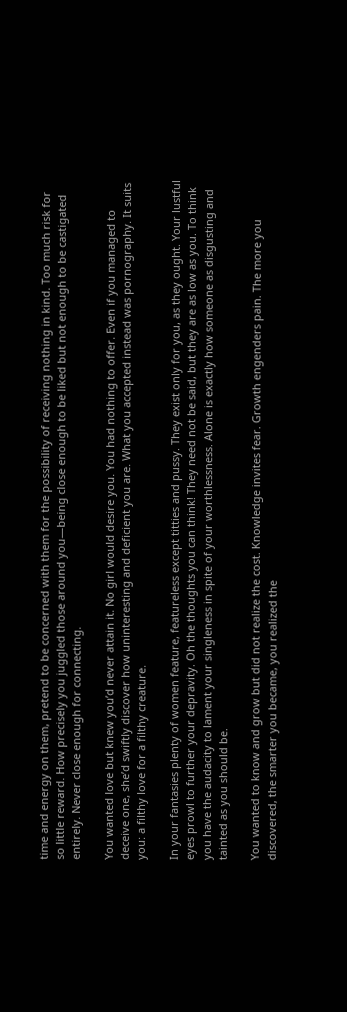time and energy on them, pretend to be concerned with them for the possibility of receiving nothing in kind. Too much risk for so little reward. How precisely you juggled those around you—being close enough to be liked but not enough to be castigated entirely. Never close enough for connecting.

You wanted love but knew you’d never attain it. No girl would desire you. You had nothing to offer. Even if you managed to deceive one, she’d swiftly discover how uninteresting and deficient you are. What you accepted instead was pornography. It suits you: a filthy love for a filthy creature.

In your fantasies plenty of women feature, featureless except titties and pussy. They exist only for you, as they ought. Your lustful eyes prowl to further your depravity. Oh the thoughts you can think! They need not be said, but they are as low as you. To think you have the audacity to lament your singleness in spite of your worthlessness. Alone is exactly how someone as disgusting and tainted as you should be.

You wanted to know and grow but did not realize the cost. Knowledge invites fear. Growth engenders pain. The more you discovered, the smarter you became, you realized the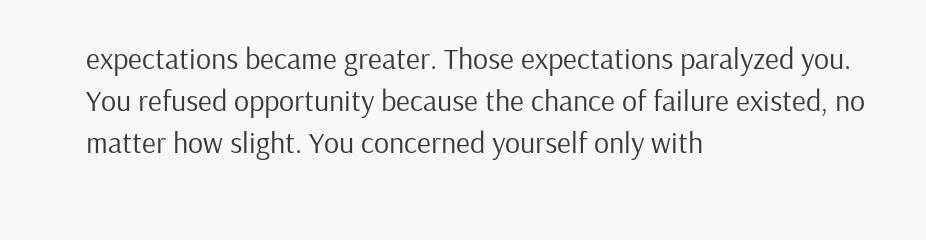expectations became greater. Those expectations paralyzed you. You refused opportunity because the chance of failure existed, no matter how slight. You concerned yourself only with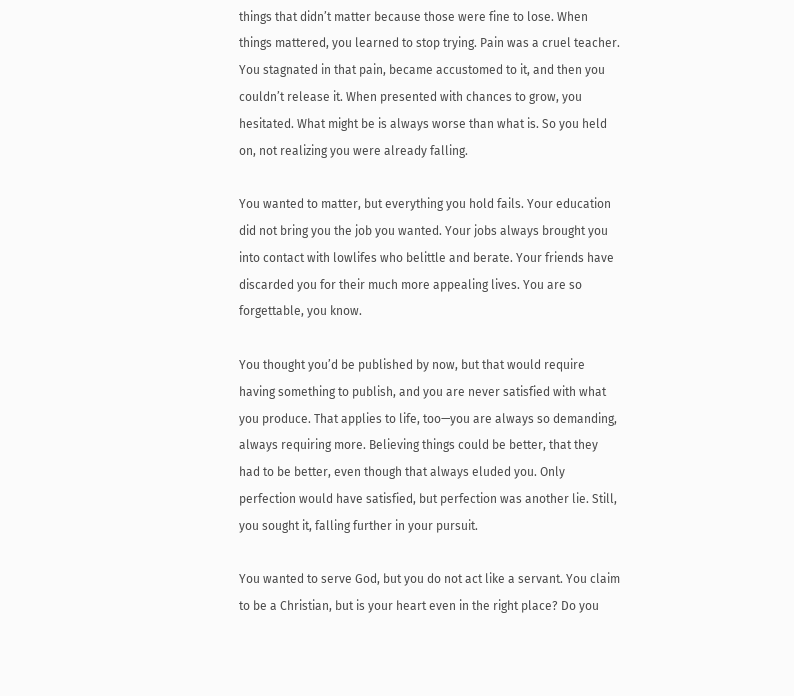things that didn’t matter because those were fine to lose. When things mattered, you learned to stop trying. Pain was a cruel teacher. You stagnated in that pain, became accustomed to it, and then you couldn’t release it. When presented with chances to grow, you hesitated. What might be is always worse than what is. So you held on, not realizing you were already falling.

You wanted to matter, but everything you hold fails. Your education did not bring you the job you wanted. Your jobs always brought you into contact with lowlifes who belittle and berate. Your friends have discarded you for their much more appealing lives. You are so forgettable, you know.

You thought you’d be published by now, but that would require having something to publish, and you are never satisfied with what you produce. That applies to life, too—you are always so demanding, always requiring more. Believing things could be better, that they had to be better, even though that always eluded you. Only perfection would have satisfied, but perfection was another lie. Still, you sought it, falling further in your pursuit.

You wanted to serve God, but you do not act like a servant. You claim to be a Christian, but is your heart even in the right place? Do you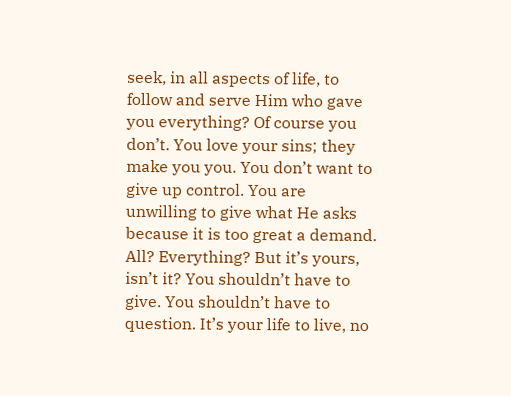seek, in all aspects of life, to follow and serve Him who gave you everything? Of course you don’t. You love your sins; they make you you. You don’t want to give up control. You are unwilling to give what He asks because it is too great a demand. All? Everything? But it’s yours, isn’t it? You shouldn’t have to give. You shouldn’t have to question. It’s your life to live, no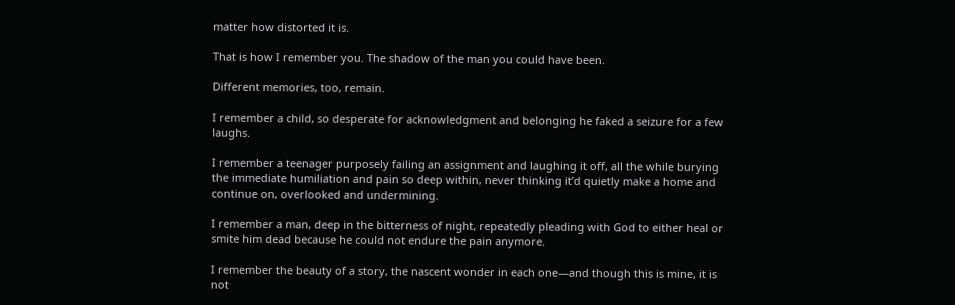matter how distorted it is.

That is how I remember you. The shadow of the man you could have been.

Different memories, too, remain.

I remember a child, so desperate for acknowledgment and belonging he faked a seizure for a few laughs.

I remember a teenager purposely failing an assignment and laughing it off, all the while burying the immediate humiliation and pain so deep within, never thinking it’d quietly make a home and continue on, overlooked and undermining.

I remember a man, deep in the bitterness of night, repeatedly pleading with God to either heal or smite him dead because he could not endure the pain anymore.

I remember the beauty of a story, the nascent wonder in each one—and though this is mine, it is not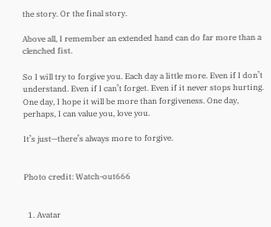the story. Or the final story.

Above all, I remember an extended hand can do far more than a clenched fist.

So I will try to forgive you. Each day a little more. Even if I don’t understand. Even if I can’t forget. Even if it never stops hurting. One day, I hope it will be more than forgiveness. One day, perhaps, I can value you, love you.

It’s just—there’s always more to forgive.


Photo credit: Watch-out666


  1. Avatar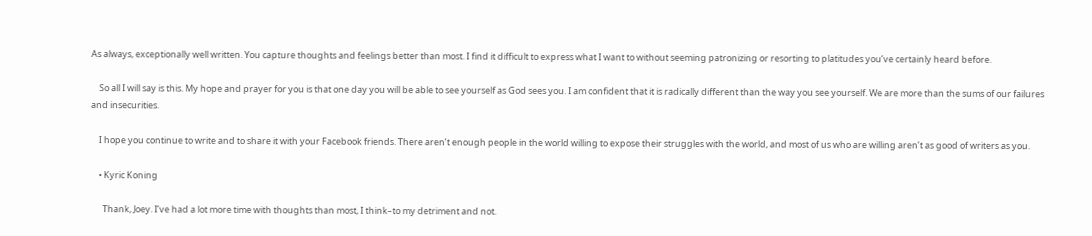As always, exceptionally well written. You capture thoughts and feelings better than most. I find it difficult to express what I want to without seeming patronizing or resorting to platitudes you’ve certainly heard before.

    So all I will say is this. My hope and prayer for you is that one day you will be able to see yourself as God sees you. I am confident that it is radically different than the way you see yourself. We are more than the sums of our failures and insecurities.

    I hope you continue to write and to share it with your Facebook friends. There aren’t enough people in the world willing to expose their struggles with the world, and most of us who are willing aren’t as good of writers as you.

    • Kyric Koning

      Thank, Joey. I’ve had a lot more time with thoughts than most, I think–to my detriment and not.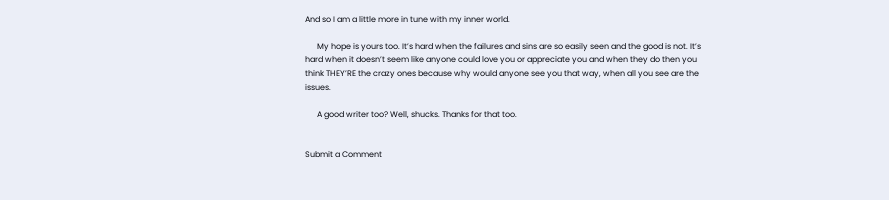And so I am a little more in tune with my inner world.

      My hope is yours too. It’s hard when the failures and sins are so easily seen and the good is not. It’s hard when it doesn’t seem like anyone could love you or appreciate you and when they do then you think THEY’RE the crazy ones because why would anyone see you that way, when all you see are the issues.

      A good writer too? Well, shucks. Thanks for that too.


Submit a Comment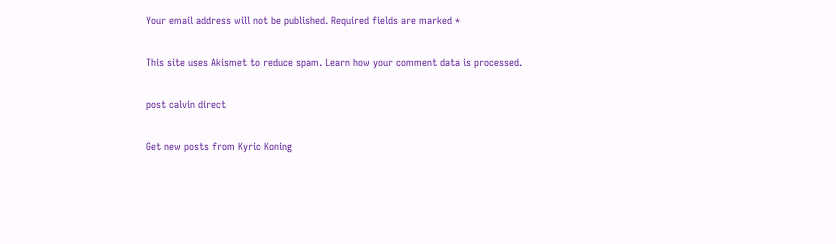Your email address will not be published. Required fields are marked *

This site uses Akismet to reduce spam. Learn how your comment data is processed.

post calvin direct

Get new posts from Kyric Koning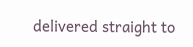delivered straight to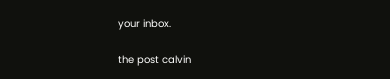your inbox.

the post calvin